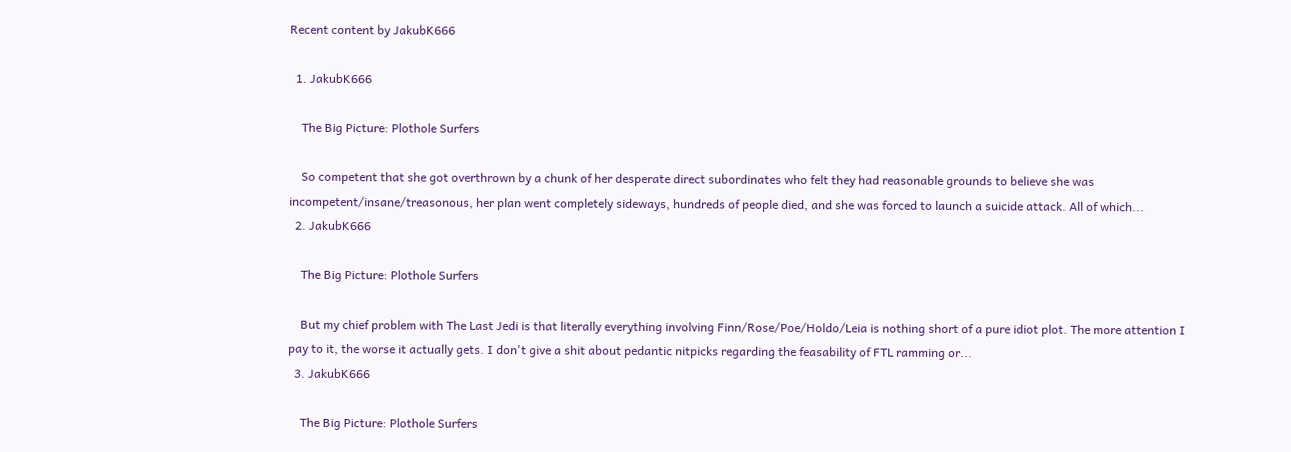Recent content by JakubK666

  1. JakubK666

    The Big Picture: Plothole Surfers

    So competent that she got overthrown by a chunk of her desperate direct subordinates who felt they had reasonable grounds to believe she was incompetent/insane/treasonous, her plan went completely sideways, hundreds of people died, and she was forced to launch a suicide attack. All of which...
  2. JakubK666

    The Big Picture: Plothole Surfers

    But my chief problem with The Last Jedi is that literally everything involving Finn/Rose/Poe/Holdo/Leia is nothing short of a pure idiot plot. The more attention I pay to it, the worse it actually gets. I don't give a shit about pedantic nitpicks regarding the feasability of FTL ramming or...
  3. JakubK666

    The Big Picture: Plothole Surfers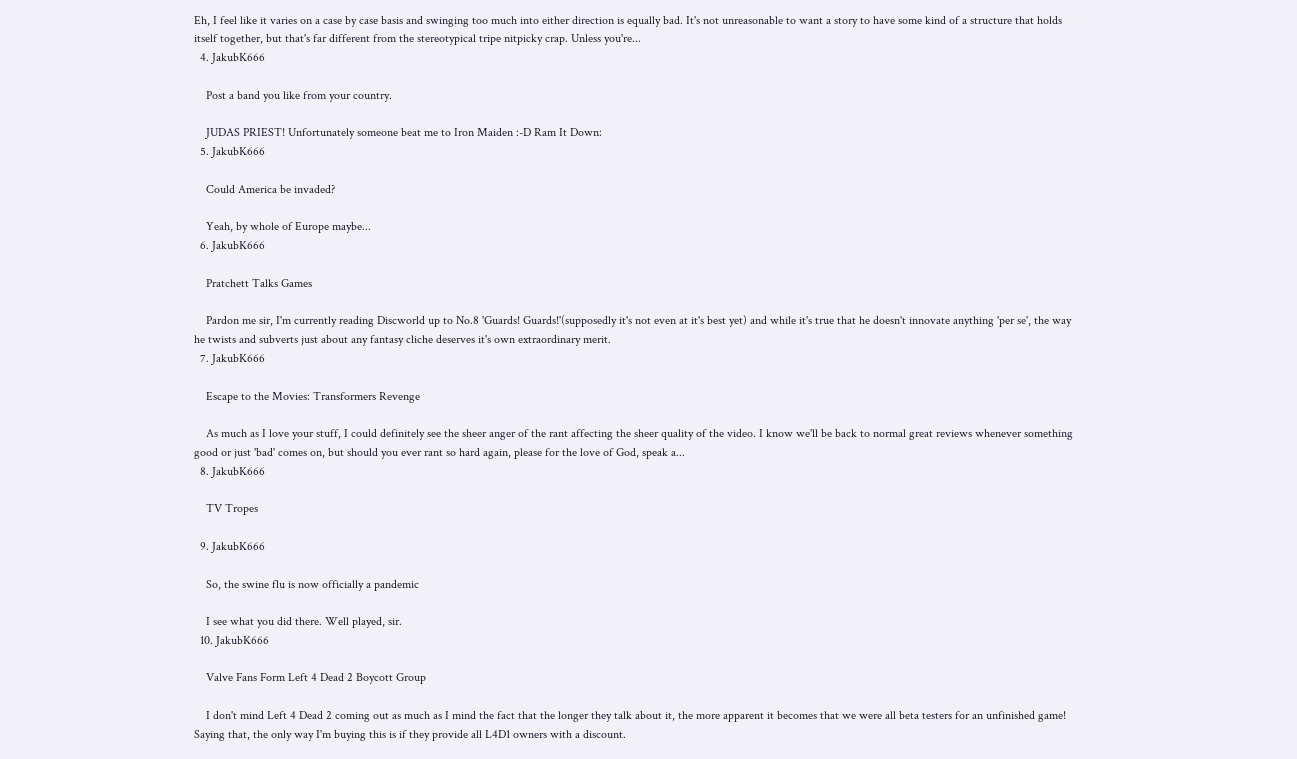Eh, I feel like it varies on a case by case basis and swinging too much into either direction is equally bad. It's not unreasonable to want a story to have some kind of a structure that holds itself together, but that's far different from the stereotypical tripe nitpicky crap. Unless you're...
  4. JakubK666

    Post a band you like from your country.

    JUDAS PRIEST! Unfortunately someone beat me to Iron Maiden :-D Ram It Down:
  5. JakubK666

    Could America be invaded?

    Yeah, by whole of Europe maybe...
  6. JakubK666

    Pratchett Talks Games

    Pardon me sir, I'm currently reading Discworld up to No.8 'Guards! Guards!'(supposedly it's not even at it's best yet) and while it's true that he doesn't innovate anything 'per se', the way he twists and subverts just about any fantasy cliche deserves it's own extraordinary merit.
  7. JakubK666

    Escape to the Movies: Transformers Revenge

    As much as I love your stuff, I could definitely see the sheer anger of the rant affecting the sheer quality of the video. I know we'll be back to normal great reviews whenever something good or just 'bad' comes on, but should you ever rant so hard again, please for the love of God, speak a...
  8. JakubK666

    TV Tropes

  9. JakubK666

    So, the swine flu is now officially a pandemic

    I see what you did there. Well played, sir.
  10. JakubK666

    Valve Fans Form Left 4 Dead 2 Boycott Group

    I don't mind Left 4 Dead 2 coming out as much as I mind the fact that the longer they talk about it, the more apparent it becomes that we were all beta testers for an unfinished game! Saying that, the only way I'm buying this is if they provide all L4D1 owners with a discount.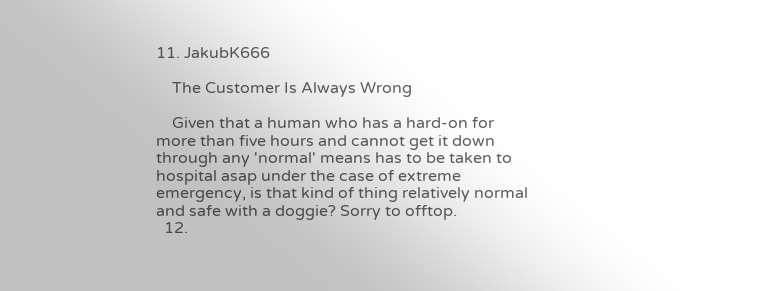11. JakubK666

    The Customer Is Always Wrong

    Given that a human who has a hard-on for more than five hours and cannot get it down through any 'normal' means has to be taken to hospital asap under the case of extreme emergency, is that kind of thing relatively normal and safe with a doggie? Sorry to offtop.
  12.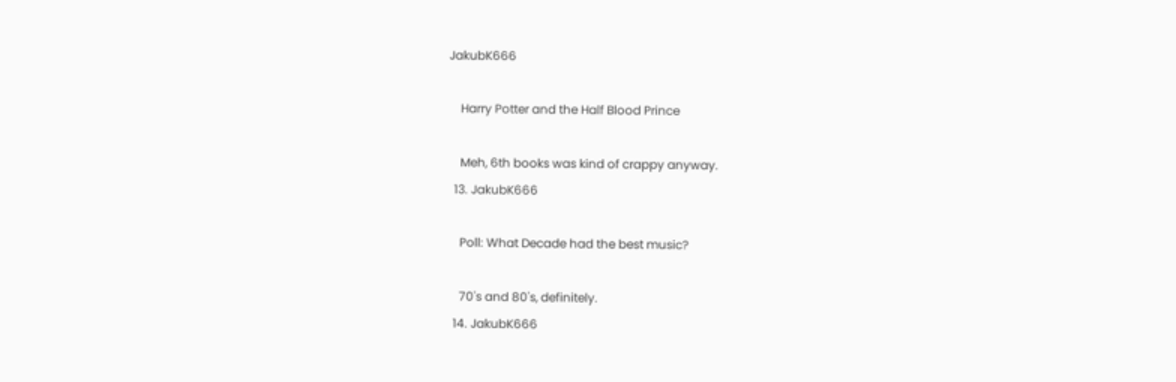JakubK666

    Harry Potter and the Half Blood Prince

    Meh, 6th books was kind of crappy anyway.
  13. JakubK666

    Poll: What Decade had the best music?

    70's and 80's, definitely.
  14. JakubK666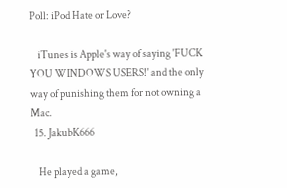Poll: iPod Hate or Love?

    iTunes is Apple's way of saying 'FUCK YOU WINDOWS USERS!' and the only way of punishing them for not owning a Mac.
  15. JakubK666

    He played a game,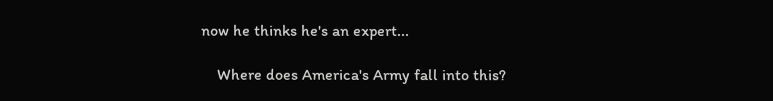now he thinks he's an expert...

    Where does America's Army fall into this?